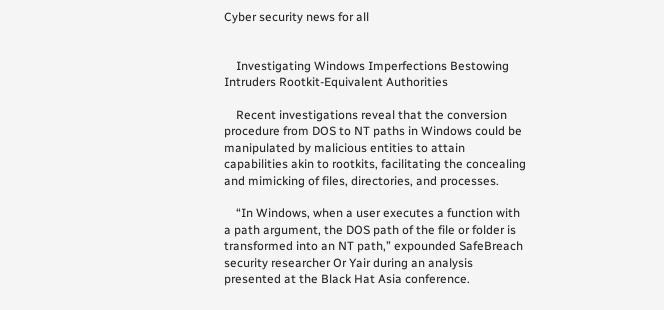Cyber security news for all


    Investigating Windows Imperfections Bestowing Intruders Rootkit-Equivalent Authorities

    Recent investigations reveal that the conversion procedure from DOS to NT paths in Windows could be manipulated by malicious entities to attain capabilities akin to rootkits, facilitating the concealing and mimicking of files, directories, and processes.

    “In Windows, when a user executes a function with a path argument, the DOS path of the file or folder is transformed into an NT path,” expounded SafeBreach security researcher Or Yair during an analysis presented at the Black Hat Asia conference.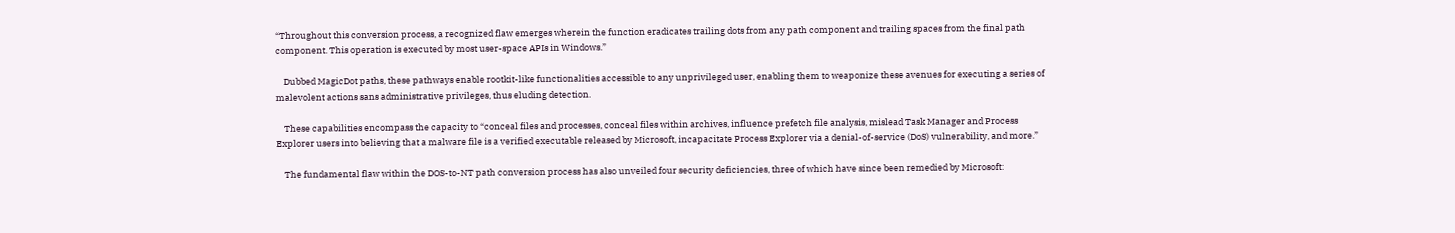“Throughout this conversion process, a recognized flaw emerges wherein the function eradicates trailing dots from any path component and trailing spaces from the final path component. This operation is executed by most user-space APIs in Windows.”

    Dubbed MagicDot paths, these pathways enable rootkit-like functionalities accessible to any unprivileged user, enabling them to weaponize these avenues for executing a series of malevolent actions sans administrative privileges, thus eluding detection.

    These capabilities encompass the capacity to “conceal files and processes, conceal files within archives, influence prefetch file analysis, mislead Task Manager and Process Explorer users into believing that a malware file is a verified executable released by Microsoft, incapacitate Process Explorer via a denial-of-service (DoS) vulnerability, and more.”

    The fundamental flaw within the DOS-to-NT path conversion process has also unveiled four security deficiencies, three of which have since been remedied by Microsoft: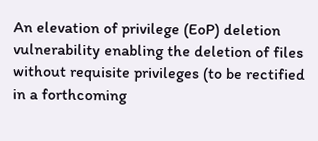An elevation of privilege (EoP) deletion vulnerability enabling the deletion of files without requisite privileges (to be rectified in a forthcoming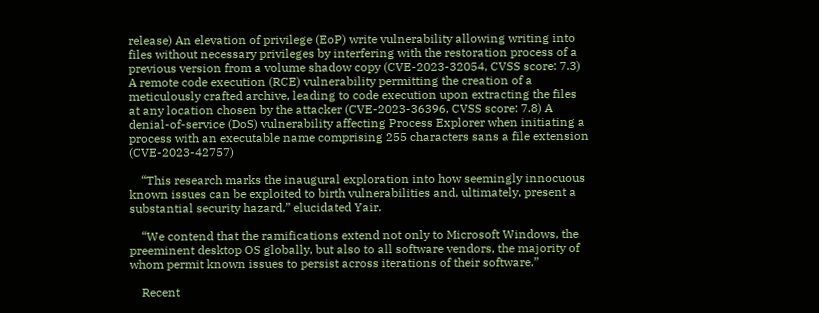release) An elevation of privilege (EoP) write vulnerability allowing writing into files without necessary privileges by interfering with the restoration process of a previous version from a volume shadow copy (CVE-2023-32054, CVSS score: 7.3) A remote code execution (RCE) vulnerability permitting the creation of a meticulously crafted archive, leading to code execution upon extracting the files at any location chosen by the attacker (CVE-2023-36396, CVSS score: 7.8) A denial-of-service (DoS) vulnerability affecting Process Explorer when initiating a process with an executable name comprising 255 characters sans a file extension (CVE-2023-42757)

    “This research marks the inaugural exploration into how seemingly innocuous known issues can be exploited to birth vulnerabilities and, ultimately, present a substantial security hazard,” elucidated Yair.

    “We contend that the ramifications extend not only to Microsoft Windows, the preeminent desktop OS globally, but also to all software vendors, the majority of whom permit known issues to persist across iterations of their software.”

    Recent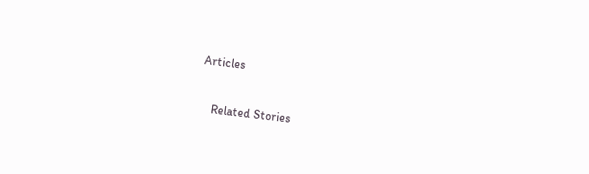Articles

    Related Stories